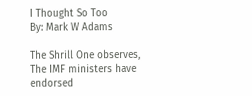I Thought So Too
By: Mark W Adams

The Shrill One observes,
The IMF ministers have endorsed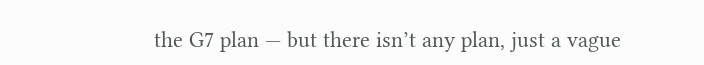the G7 plan — but there isn’t any plan, just a vague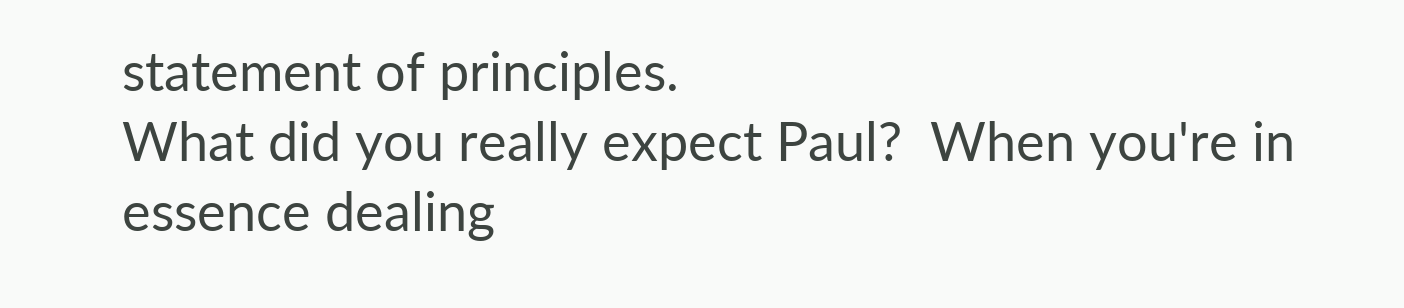statement of principles.
What did you really expect Paul?  When you're in essence dealing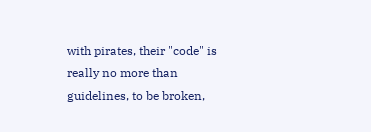with pirates, their "code" is really no more than guidelines, to be broken,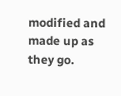modified and made up as they go.